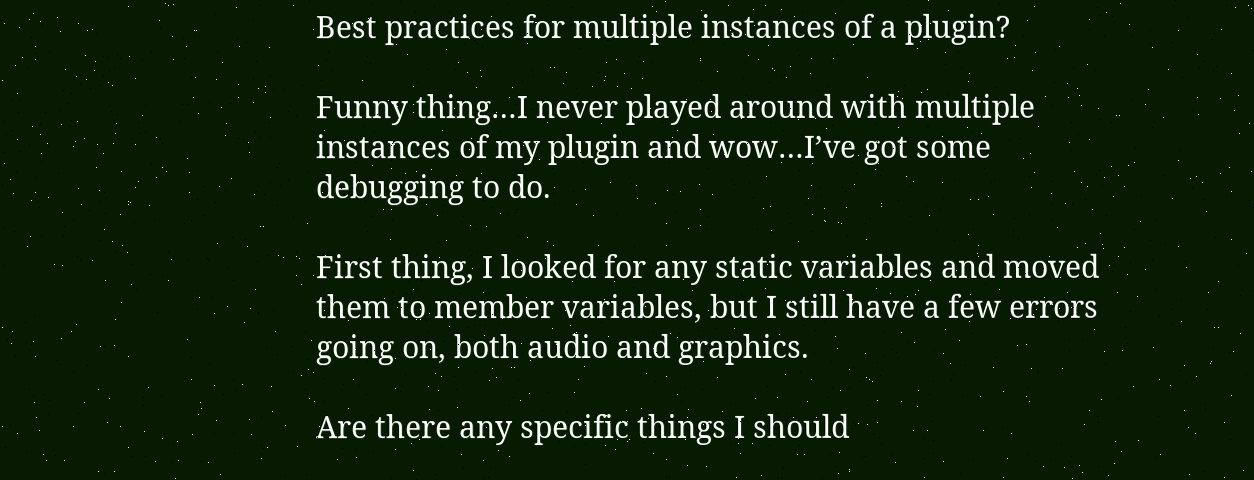Best practices for multiple instances of a plugin?

Funny thing…I never played around with multiple instances of my plugin and wow…I’ve got some debugging to do.

First thing, I looked for any static variables and moved them to member variables, but I still have a few errors going on, both audio and graphics.

Are there any specific things I should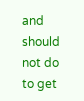and should not do to get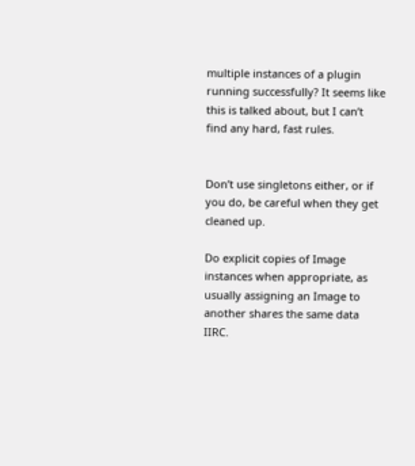multiple instances of a plugin running successfully? It seems like this is talked about, but I can’t find any hard, fast rules.


Don’t use singletons either, or if you do, be careful when they get cleaned up.

Do explicit copies of Image instances when appropriate, as usually assigning an Image to another shares the same data IIRC.